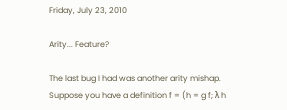Friday, July 23, 2010

Arity... Feature?

The last bug I had was another arity mishap. Suppose you have a definition f = (h = g f; λ h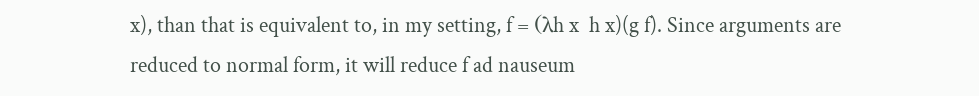x), than that is equivalent to, in my setting, f = (λh x  h x)(g f). Since arguments are reduced to normal form, it will reduce f ad nauseum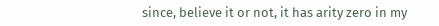since, believe it or not, it has arity zero in my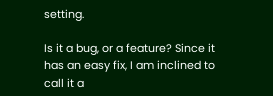setting.

Is it a bug, or a feature? Since it has an easy fix, I am inclined to call it a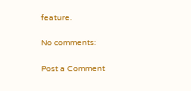feature.

No comments:

Post a Comment